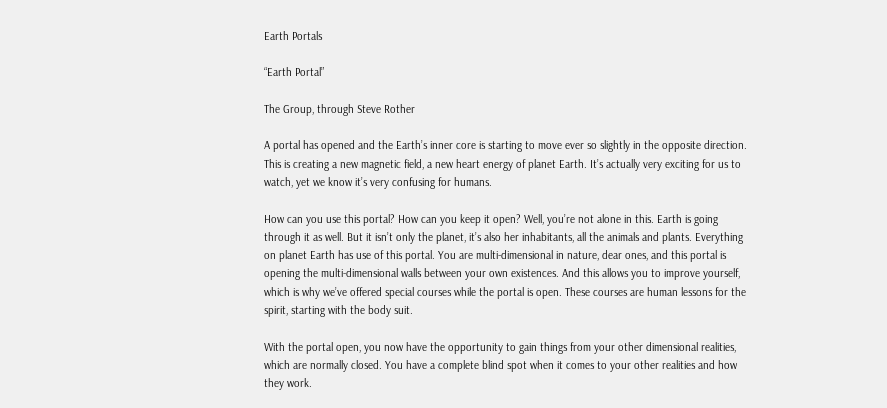Earth Portals

“Earth Portal”

The Group, through Steve Rother

A portal has opened and the Earth’s inner core is starting to move ever so slightly in the opposite direction. This is creating a new magnetic field, a new heart energy of planet Earth. It’s actually very exciting for us to watch, yet we know it’s very confusing for humans.

How can you use this portal? How can you keep it open? Well, you’re not alone in this. Earth is going through it as well. But it isn’t only the planet, it’s also her inhabitants, all the animals and plants. Everything on planet Earth has use of this portal. You are multi-dimensional in nature, dear ones, and this portal is opening the multi-dimensional walls between your own existences. And this allows you to improve yourself, which is why we’ve offered special courses while the portal is open. These courses are human lessons for the spirit, starting with the body suit.

With the portal open, you now have the opportunity to gain things from your other dimensional realities, which are normally closed. You have a complete blind spot when it comes to your other realities and how they work.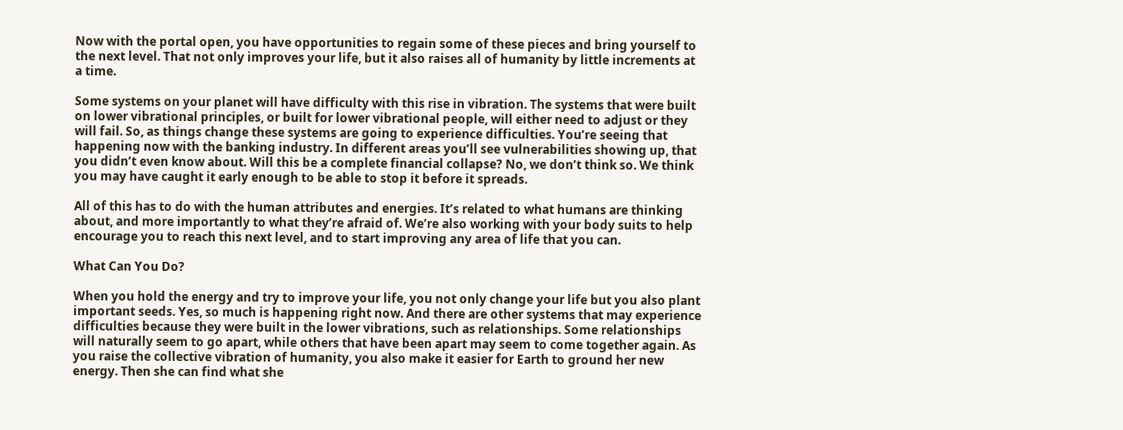Now with the portal open, you have opportunities to regain some of these pieces and bring yourself to the next level. That not only improves your life, but it also raises all of humanity by little increments at a time.

Some systems on your planet will have difficulty with this rise in vibration. The systems that were built on lower vibrational principles, or built for lower vibrational people, will either need to adjust or they will fail. So, as things change these systems are going to experience difficulties. You’re seeing that happening now with the banking industry. In different areas you’ll see vulnerabilities showing up, that you didn’t even know about. Will this be a complete financial collapse? No, we don’t think so. We think you may have caught it early enough to be able to stop it before it spreads.

All of this has to do with the human attributes and energies. It’s related to what humans are thinking about, and more importantly to what they’re afraid of. We’re also working with your body suits to help encourage you to reach this next level, and to start improving any area of life that you can.

What Can You Do?

When you hold the energy and try to improve your life, you not only change your life but you also plant important seeds. Yes, so much is happening right now. And there are other systems that may experience difficulties because they were built in the lower vibrations, such as relationships. Some relationships will naturally seem to go apart, while others that have been apart may seem to come together again. As you raise the collective vibration of humanity, you also make it easier for Earth to ground her new energy. Then she can find what she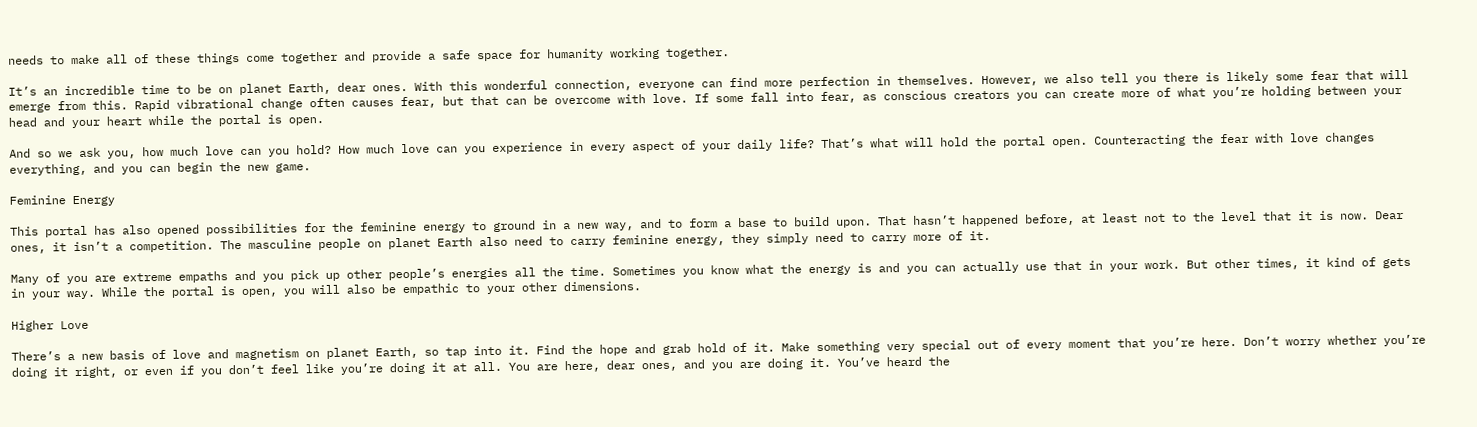needs to make all of these things come together and provide a safe space for humanity working together.

It’s an incredible time to be on planet Earth, dear ones. With this wonderful connection, everyone can find more perfection in themselves. However, we also tell you there is likely some fear that will emerge from this. Rapid vibrational change often causes fear, but that can be overcome with love. If some fall into fear, as conscious creators you can create more of what you’re holding between your head and your heart while the portal is open.

And so we ask you, how much love can you hold? How much love can you experience in every aspect of your daily life? That’s what will hold the portal open. Counteracting the fear with love changes everything, and you can begin the new game.

Feminine Energy

This portal has also opened possibilities for the feminine energy to ground in a new way, and to form a base to build upon. That hasn’t happened before, at least not to the level that it is now. Dear ones, it isn’t a competition. The masculine people on planet Earth also need to carry feminine energy, they simply need to carry more of it.

Many of you are extreme empaths and you pick up other people’s energies all the time. Sometimes you know what the energy is and you can actually use that in your work. But other times, it kind of gets in your way. While the portal is open, you will also be empathic to your other dimensions.

Higher Love

There’s a new basis of love and magnetism on planet Earth, so tap into it. Find the hope and grab hold of it. Make something very special out of every moment that you’re here. Don’t worry whether you’re doing it right, or even if you don’t feel like you’re doing it at all. You are here, dear ones, and you are doing it. You’ve heard the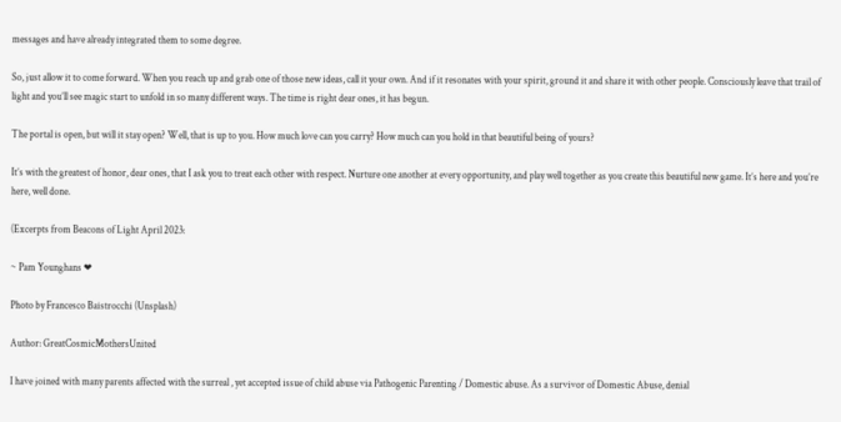messages and have already integrated them to some degree.

So, just allow it to come forward. When you reach up and grab one of those new ideas, call it your own. And if it resonates with your spirit, ground it and share it with other people. Consciously leave that trail of light and you’ll see magic start to unfold in so many different ways. The time is right dear ones, it has begun.

The portal is open, but will it stay open? Well, that is up to you. How much love can you carry? How much can you hold in that beautiful being of yours?

It’s with the greatest of honor, dear ones, that I ask you to treat each other with respect. Nurture one another at every opportunity, and play well together as you create this beautiful new game. It’s here and you’re here, well done.

(Excerpts from Beacons of Light April 2023:

~ Pam Younghans ❤

Photo by Francesco Baistrocchi (Unsplash)

Author: GreatCosmicMothersUnited

I have joined with many parents affected with the surreal , yet accepted issue of child abuse via Pathogenic Parenting / Domestic abuse. As a survivor of Domestic Abuse, denial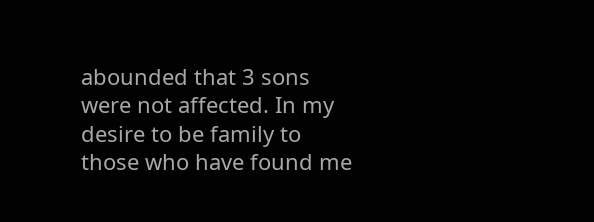abounded that 3 sons were not affected. In my desire to be family to those who have found me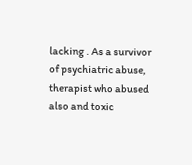lacking . As a survivor of psychiatric abuse, therapist who abused also and toxic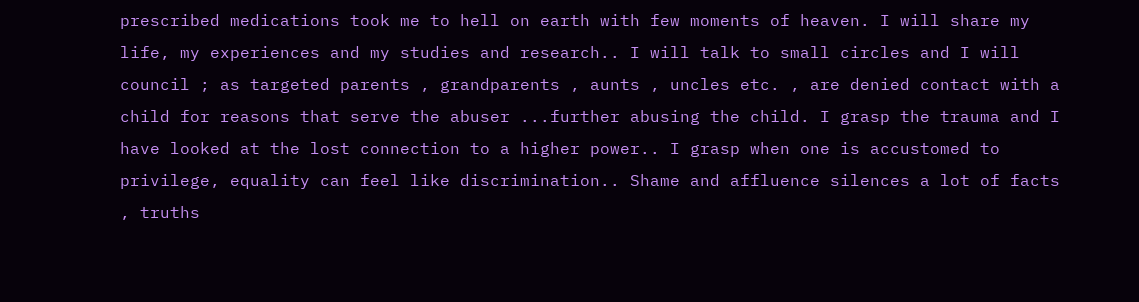prescribed medications took me to hell on earth with few moments of heaven. I will share my life, my experiences and my studies and research.. I will talk to small circles and I will council ; as targeted parents , grandparents , aunts , uncles etc. , are denied contact with a child for reasons that serve the abuser ...further abusing the child. I grasp the trauma and I have looked at the lost connection to a higher power.. I grasp when one is accustomed to privilege, equality can feel like discrimination.. Shame and affluence silences a lot of facts , truths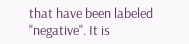that have been labeled "negative". It is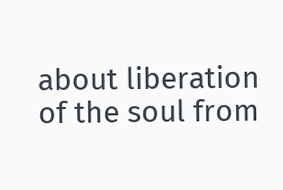about liberation of the soul from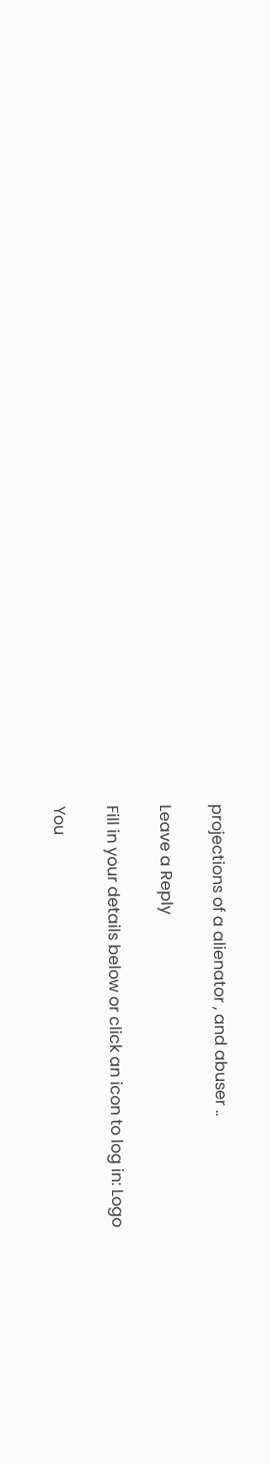projections of a alienator , and abuser ..

Leave a Reply

Fill in your details below or click an icon to log in: Logo

You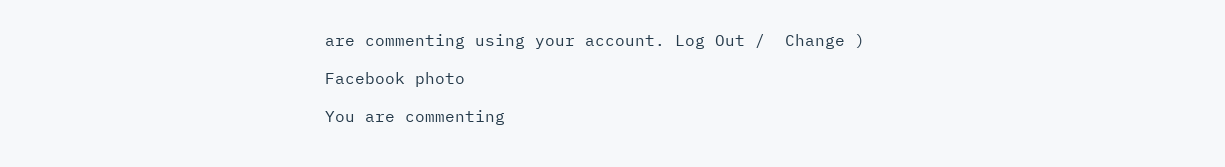are commenting using your account. Log Out /  Change )

Facebook photo

You are commenting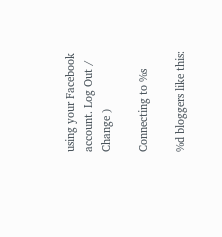using your Facebook account. Log Out /  Change )

Connecting to %s

%d bloggers like this: